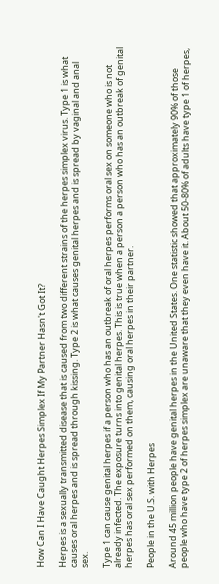How Can I Have Caught Herpes Simplex If My Partner Hasn't Got It?

Herpes is a sexually transmitted disease that is caused from two different strains of the herpes simplex virus. Type 1 is what causes oral herpes and is spread through kissing. Type 2 is what causes genital herpes and is spread by vaginal and anal sex.

Type 1 can cause genital herpes if a person who has an outbreak of oral herpes performs oral sex on someone who is not already infected. The exposure turns into genital herpes. This is true when a person a person who has an outbreak of genital herpes has oral sex performed on them, causing oral herpes in their partner.

People in the U.S. with Herpes

Around 45 million people have genital herpes in the United States. One statistic showed that approximately 90% of those people who have type 2 of herpes simplex are unaware that they even have it. About 50-80% of adults have type 1 of herpes,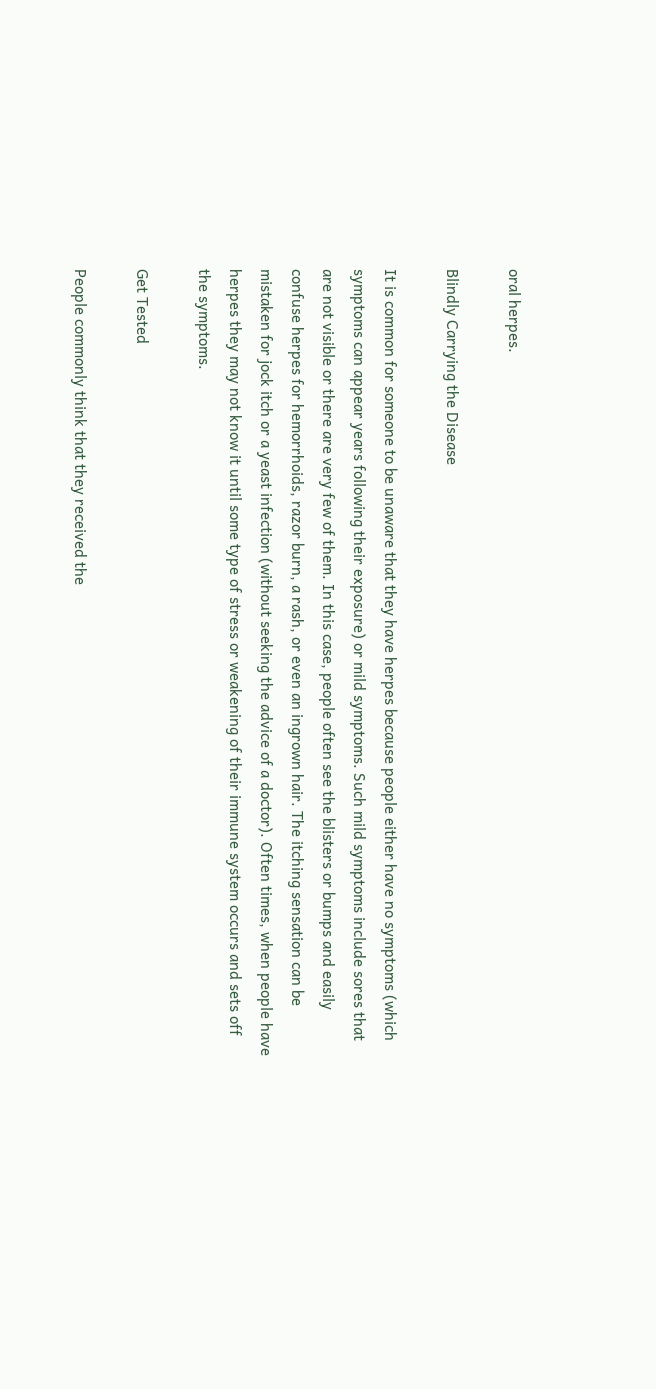oral herpes.

Blindly Carrying the Disease

It is common for someone to be unaware that they have herpes because people either have no symptoms (which symptoms can appear years following their exposure) or mild symptoms. Such mild symptoms include sores that are not visible or there are very few of them. In this case, people often see the blisters or bumps and easily confuse herpes for hemorrhoids, razor burn, a rash, or even an ingrown hair. The itching sensation can be mistaken for jock itch or a yeast infection (without seeking the advice of a doctor). Often times, when people have herpes they may not know it until some type of stress or weakening of their immune system occurs and sets off the symptoms.

Get Tested

People commonly think that they received the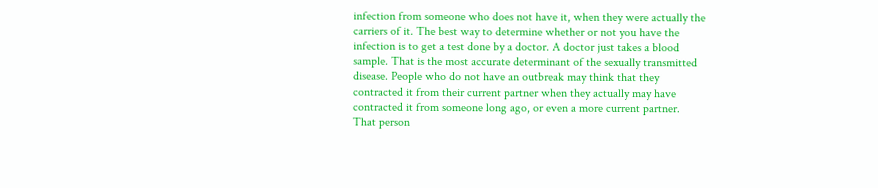infection from someone who does not have it, when they were actually the carriers of it. The best way to determine whether or not you have the infection is to get a test done by a doctor. A doctor just takes a blood sample. That is the most accurate determinant of the sexually transmitted disease. People who do not have an outbreak may think that they contracted it from their current partner when they actually may have contracted it from someone long ago, or even a more current partner. That person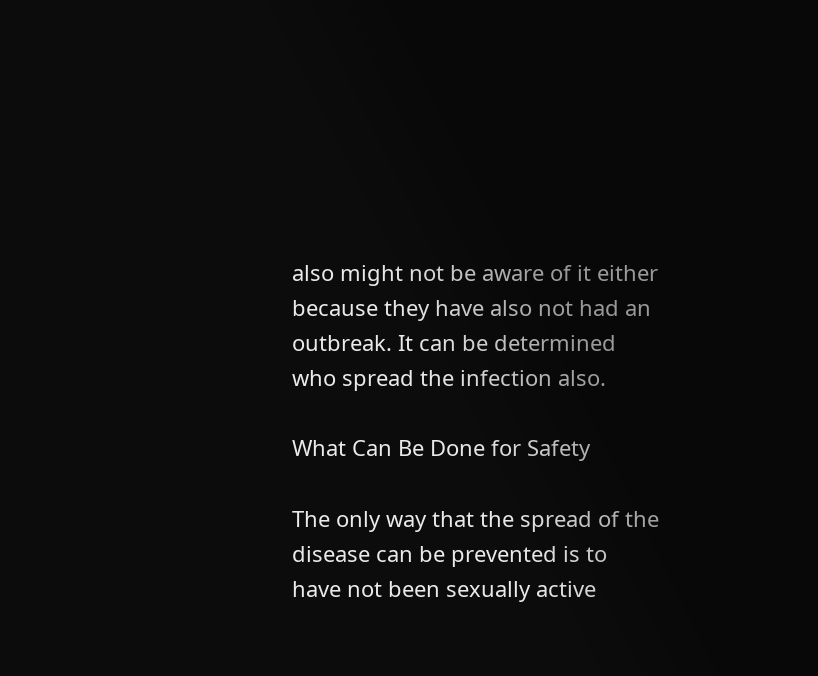also might not be aware of it either because they have also not had an outbreak. It can be determined who spread the infection also.

What Can Be Done for Safety

The only way that the spread of the disease can be prevented is to have not been sexually active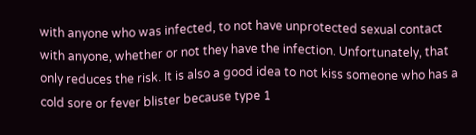with anyone who was infected, to not have unprotected sexual contact with anyone, whether or not they have the infection. Unfortunately, that only reduces the risk. It is also a good idea to not kiss someone who has a cold sore or fever blister because type 1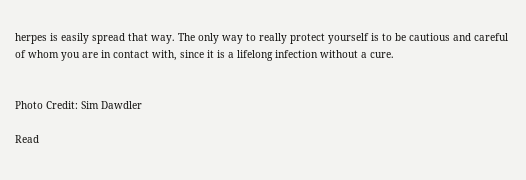herpes is easily spread that way. The only way to really protect yourself is to be cautious and careful of whom you are in contact with, since it is a lifelong infection without a cure.


Photo Credit: Sim Dawdler

Read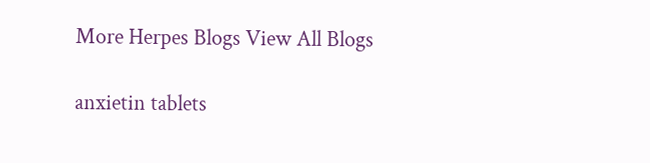More Herpes Blogs View All Blogs

anxietin tablets